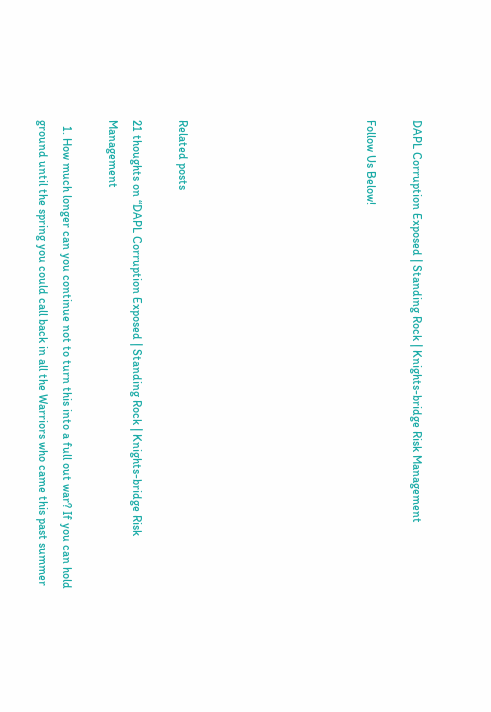DAPL Corruption Exposed | Standing Rock | Knights-bridge Risk Management

Follow Us Below!







Related posts

21 thoughts on “DAPL Corruption Exposed | Standing Rock | Knights-bridge Risk Management

  1. How much longer can you continue not to turn this into a full out war? If you can hold ground until the spring you could call back in all the Warriors who came this past summer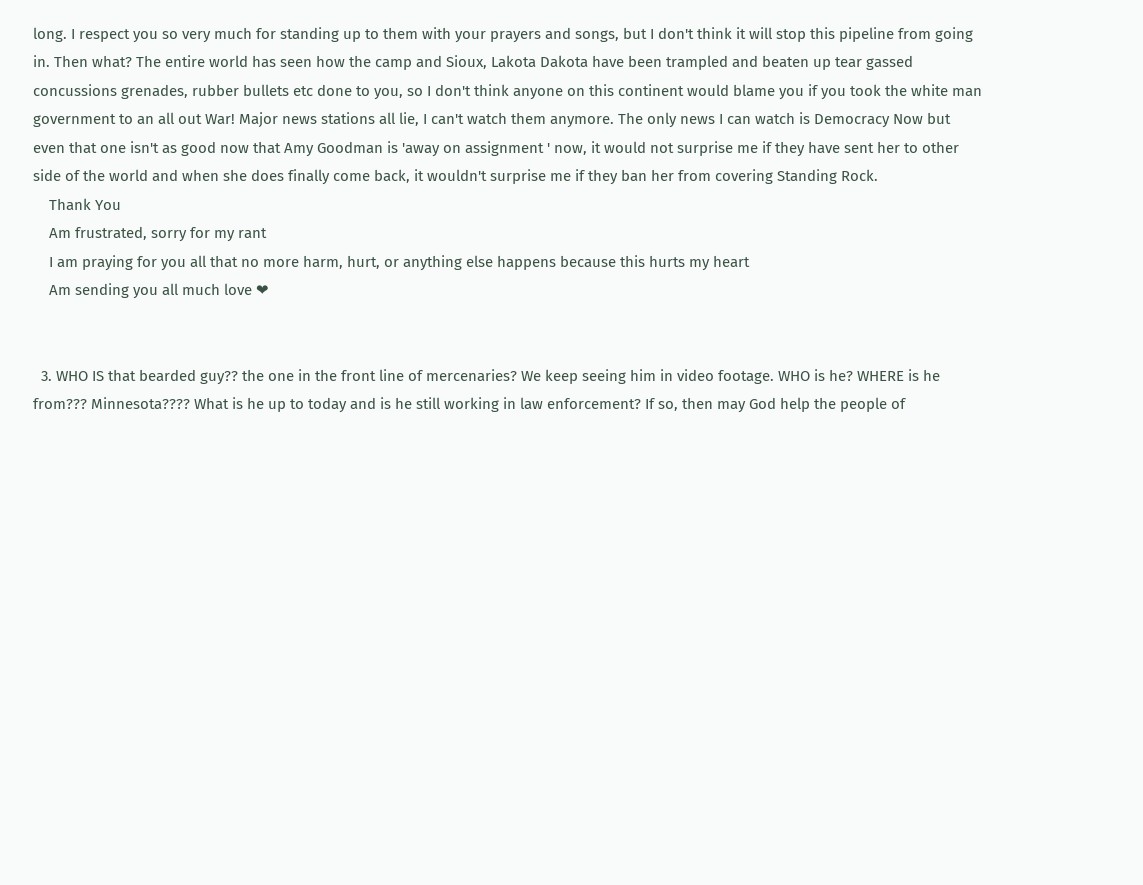long. I respect you so very much for standing up to them with your prayers and songs, but I don't think it will stop this pipeline from going in. Then what? The entire world has seen how the camp and Sioux, Lakota Dakota have been trampled and beaten up tear gassed concussions grenades, rubber bullets etc done to you, so I don't think anyone on this continent would blame you if you took the white man government to an all out War! Major news stations all lie, I can't watch them anymore. The only news I can watch is Democracy Now but even that one isn't as good now that Amy Goodman is 'away on assignment ' now, it would not surprise me if they have sent her to other side of the world and when she does finally come back, it wouldn't surprise me if they ban her from covering Standing Rock.
    Thank You
    Am frustrated, sorry for my rant
    I am praying for you all that no more harm, hurt, or anything else happens because this hurts my heart
    Am sending you all much love ❤


  3. WHO IS that bearded guy?? the one in the front line of mercenaries? We keep seeing him in video footage. WHO is he? WHERE is he from??? Minnesota???? What is he up to today and is he still working in law enforcement? If so, then may God help the people of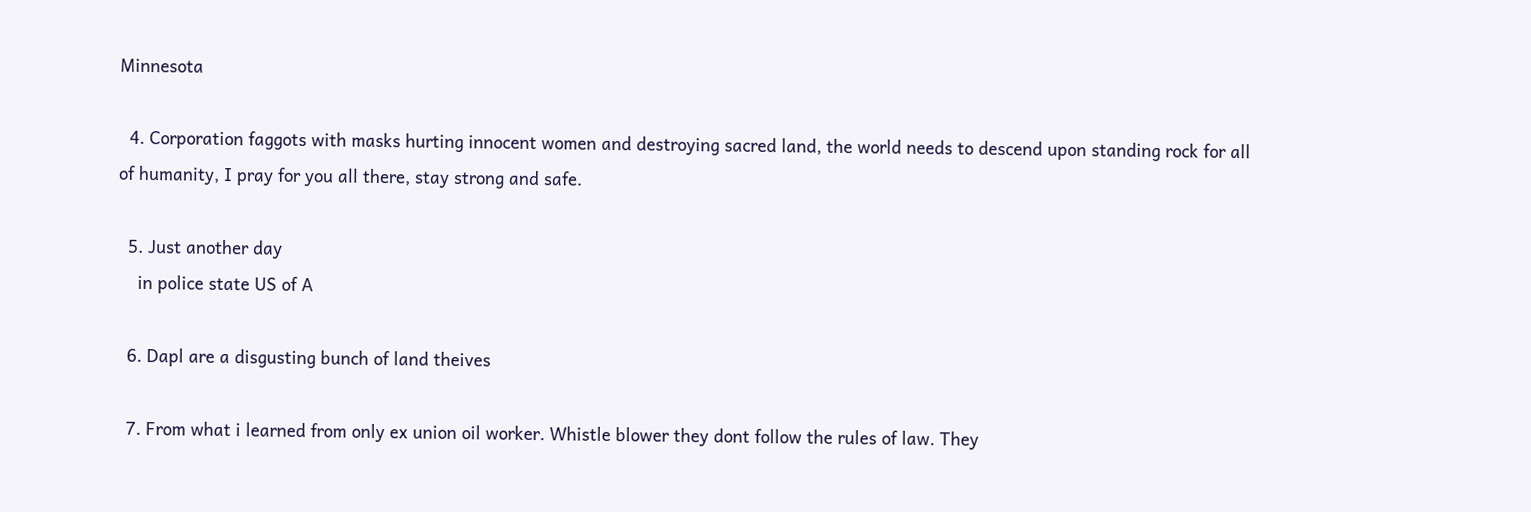Minnesota

  4. Corporation faggots with masks hurting innocent women and destroying sacred land, the world needs to descend upon standing rock for all of humanity, I pray for you all there, stay strong and safe.

  5. Just another day
    in police state US of A

  6. Dapl are a disgusting bunch of land theives

  7. From what i learned from only ex union oil worker. Whistle blower they dont follow the rules of law. They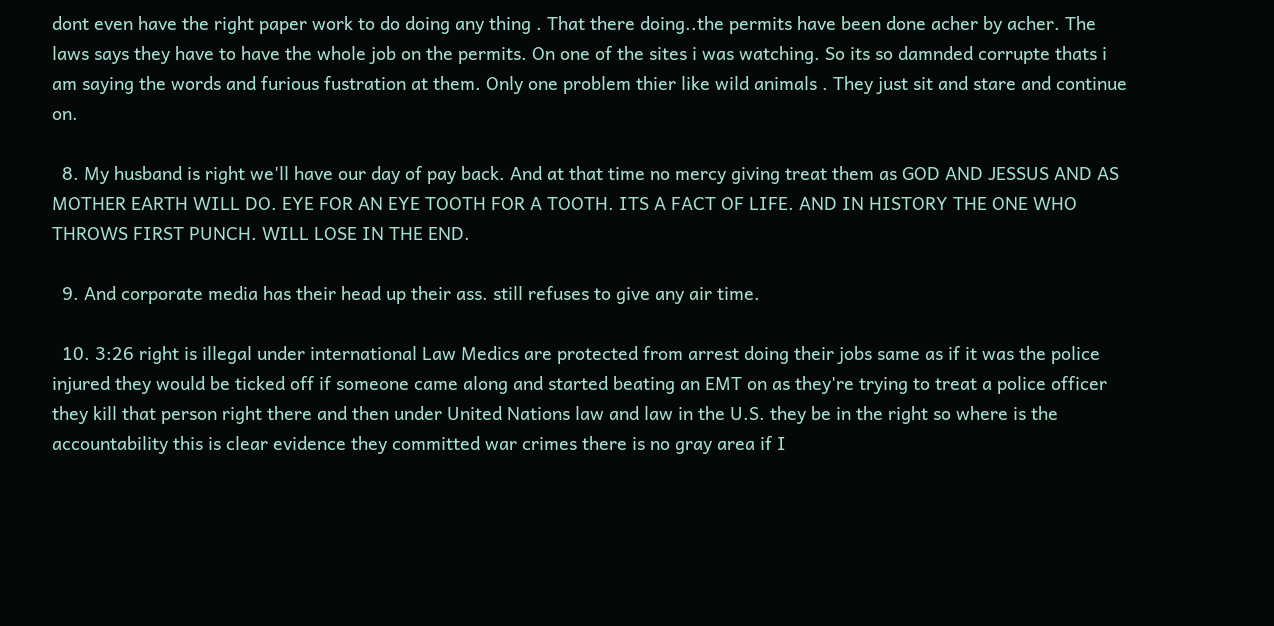dont even have the right paper work to do doing any thing . That there doing..the permits have been done acher by acher. The laws says they have to have the whole job on the permits. On one of the sites i was watching. So its so damnded corrupte thats i am saying the words and furious fustration at them. Only one problem thier like wild animals . They just sit and stare and continue on.

  8. My husband is right we'll have our day of pay back. And at that time no mercy giving treat them as GOD AND JESSUS AND AS MOTHER EARTH WILL DO. EYE FOR AN EYE TOOTH FOR A TOOTH. ITS A FACT OF LIFE. AND IN HISTORY THE ONE WHO THROWS FIRST PUNCH. WILL LOSE IN THE END.

  9. And corporate media has their head up their ass. still refuses to give any air time.

  10. 3:26 right is illegal under international Law Medics are protected from arrest doing their jobs same as if it was the police injured they would be ticked off if someone came along and started beating an EMT on as they're trying to treat a police officer they kill that person right there and then under United Nations law and law in the U.S. they be in the right so where is the accountability this is clear evidence they committed war crimes there is no gray area if I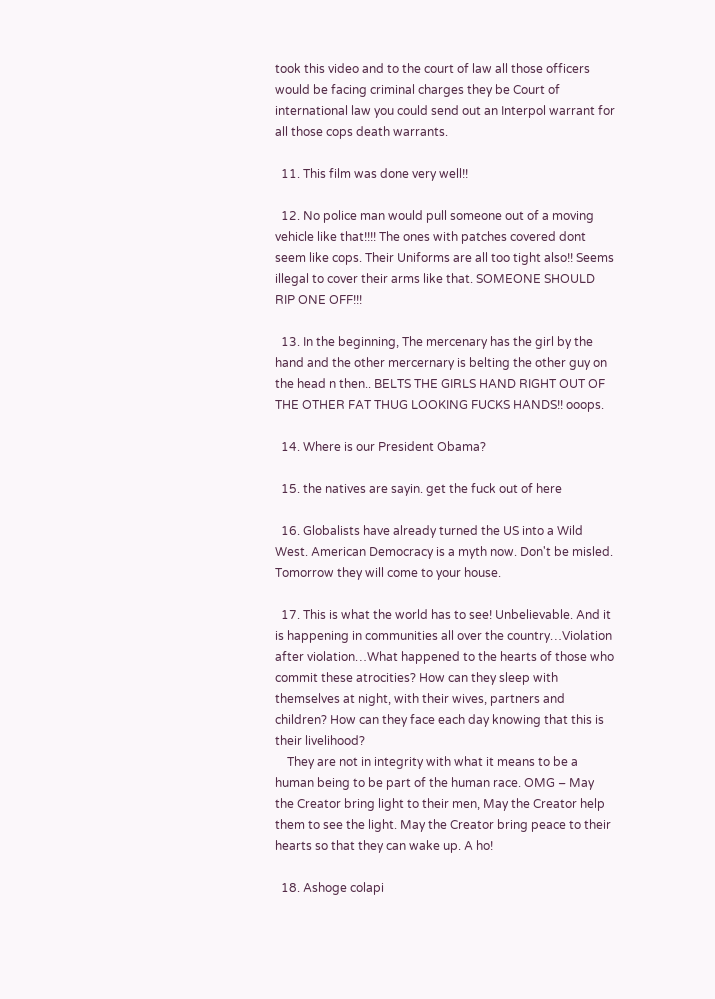took this video and to the court of law all those officers would be facing criminal charges they be Court of international law you could send out an Interpol warrant for all those cops death warrants.

  11. This film was done very well!!

  12. No police man would pull someone out of a moving vehicle like that!!!! The ones with patches covered dont seem like cops. Their Uniforms are all too tight also!! Seems illegal to cover their arms like that. SOMEONE SHOULD RIP ONE OFF!!!

  13. In the beginning, The mercenary has the girl by the hand and the other mercernary is belting the other guy on the head n then.. BELTS THE GIRLS HAND RIGHT OUT OF THE OTHER FAT THUG LOOKING FUCKS HANDS!! ooops.

  14. Where is our President Obama?

  15. the natives are sayin. get the fuck out of here

  16. Globalists have already turned the US into a Wild West. American Democracy is a myth now. Don't be misled. Tomorrow they will come to your house.

  17. This is what the world has to see! Unbelievable. And it is happening in communities all over the country…Violation after violation…What happened to the hearts of those who commit these atrocities? How can they sleep with themselves at night, with their wives, partners and children? How can they face each day knowing that this is their livelihood?
    They are not in integrity with what it means to be a human being to be part of the human race. OMG – May the Creator bring light to their men, May the Creator help them to see the light. May the Creator bring peace to their hearts so that they can wake up. A ho!

  18. Ashoge colapi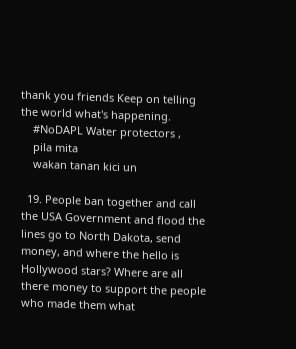thank you friends Keep on telling the world what's happening.
    #NoDAPL Water protectors ,
    pila mita
    wakan tanan kici un

  19. People ban together and call the USA Government and flood the lines go to North Dakota, send money, and where the hello is Hollywood stars? Where are all there money to support the people who made them what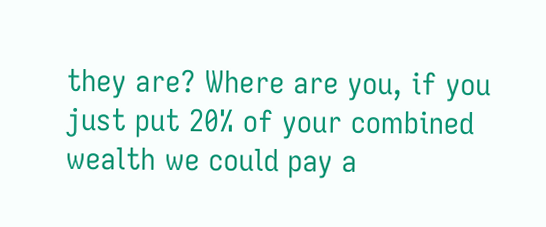they are? Where are you, if you just put 20% of your combined wealth we could pay a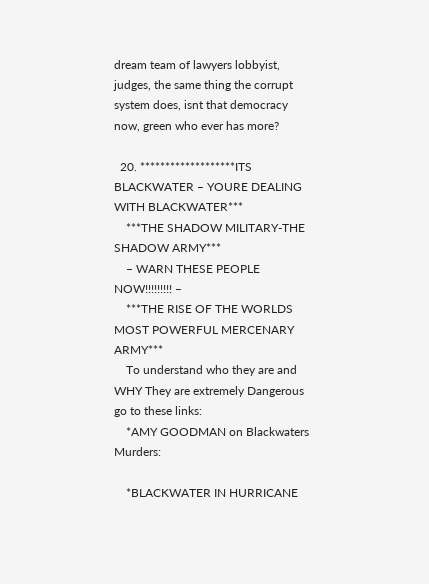dream team of lawyers lobbyist, judges, the same thing the corrupt system does, isnt that democracy now, green who ever has more?

  20. *******************ITS BLACKWATER – YOURE DEALING WITH BLACKWATER***
    ***THE SHADOW MILITARY-THE SHADOW ARMY***
    – WARN THESE PEOPLE NOW!!!!!!!!! –
    ***THE RISE OF THE WORLDS MOST POWERFUL MERCENARY ARMY***
    To understand who they are and WHY They are extremely Dangerous go to these links:
    *AMY GOODMAN on Blackwaters Murders:

    *BLACKWATER IN HURRICANE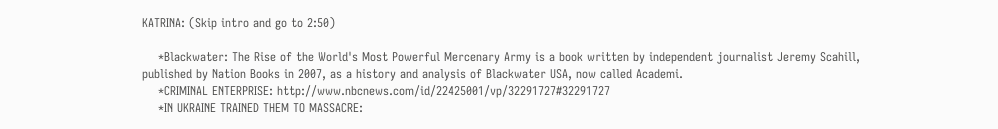KATRINA: (Skip intro and go to 2:50)

    *Blackwater: The Rise of the World's Most Powerful Mercenary Army is a book written by independent journalist Jeremy Scahill, published by Nation Books in 2007, as a history and analysis of Blackwater USA, now called Academi.
    *CRIMINAL ENTERPRISE: http://www.nbcnews.com/id/22425001/vp/32291727#32291727
    *IN UKRAINE TRAINED THEM TO MASSACRE: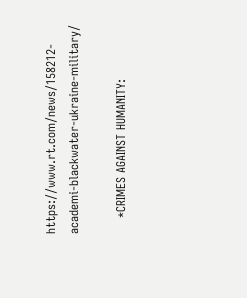https://www.rt.com/news/158212-academi-blackwater-ukraine-military/

    *CRIMES AGAINST HUMANITY: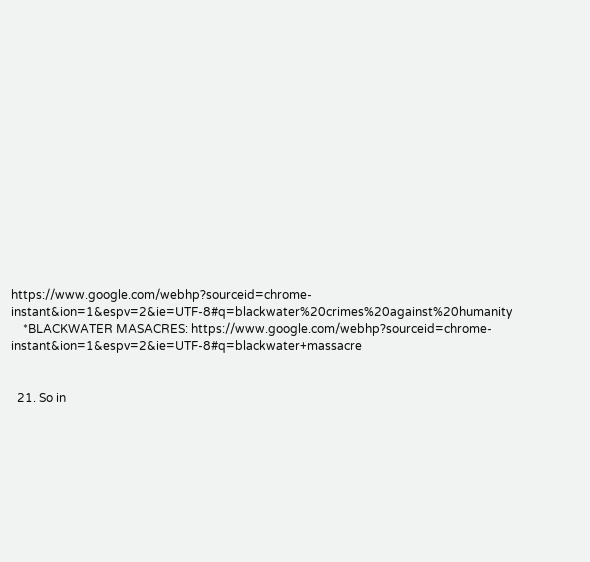https://www.google.com/webhp?sourceid=chrome-instant&ion=1&espv=2&ie=UTF-8#q=blackwater%20crimes%20against%20humanity
    *BLACKWATER MASACRES: https://www.google.com/webhp?sourceid=chrome-instant&ion=1&espv=2&ie=UTF-8#q=blackwater+massacre


  21. So in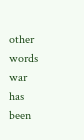other words war has been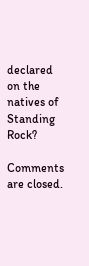declared on the natives of Standing Rock?

Comments are closed.